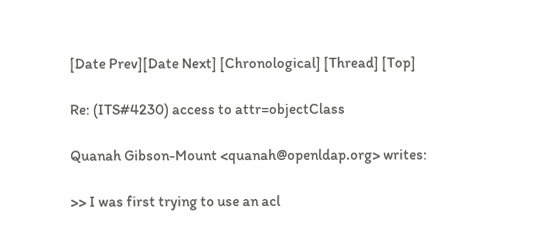[Date Prev][Date Next] [Chronological] [Thread] [Top]

Re: (ITS#4230) access to attr=objectClass

Quanah Gibson-Mount <quanah@openldap.org> writes:

>> I was first trying to use an acl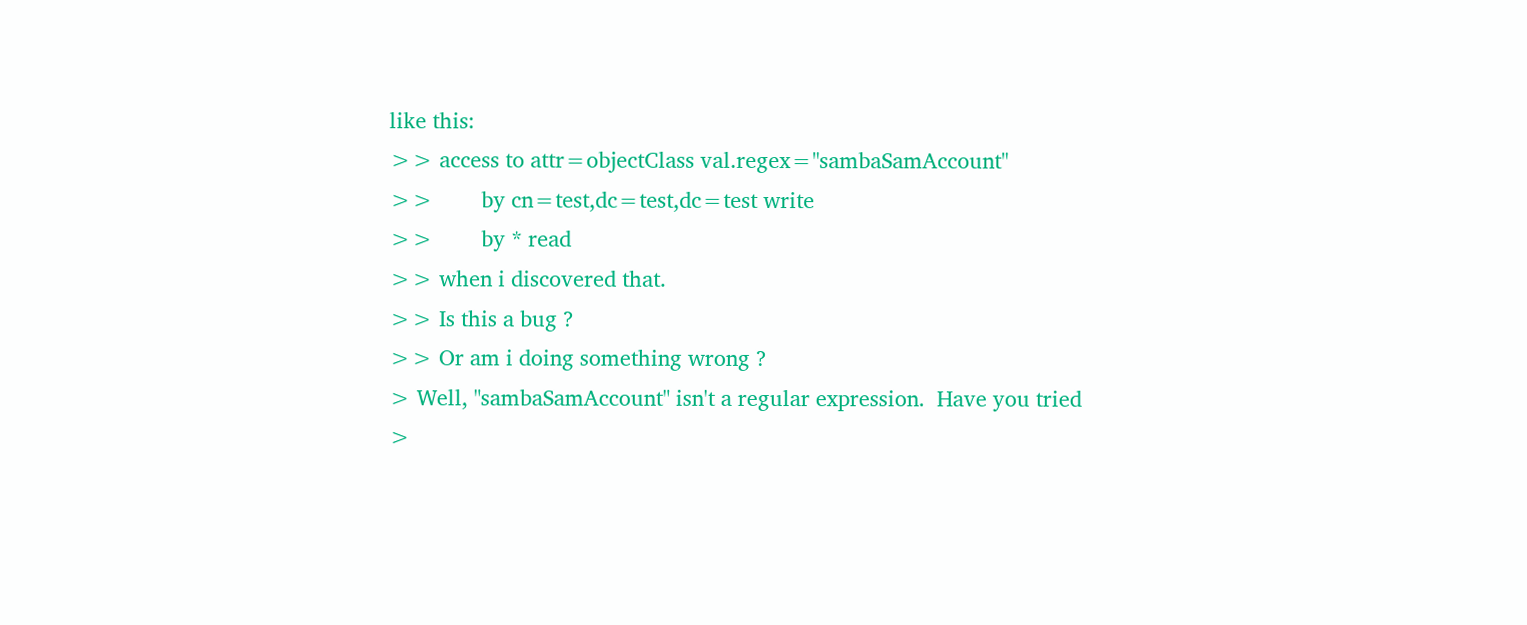like this:
>> access to attr=objectClass val.regex="sambaSamAccount"
>>        by cn=test,dc=test,dc=test write
>>        by * read
>> when i discovered that.
>> Is this a bug ?
>> Or am i doing something wrong ?
> Well, "sambaSamAccount" isn't a regular expression.  Have you tried
>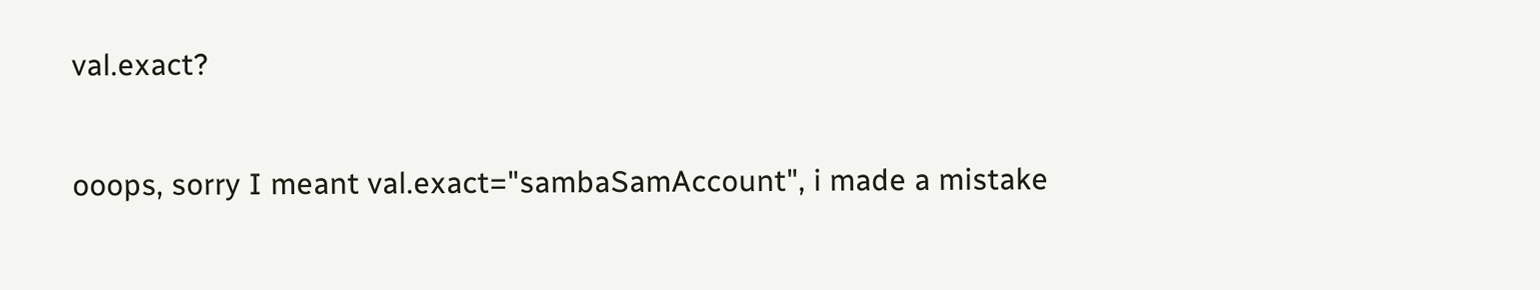val.exact?

ooops, sorry I meant val.exact="sambaSamAccount", i made a mistake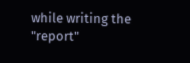while writing the "report"